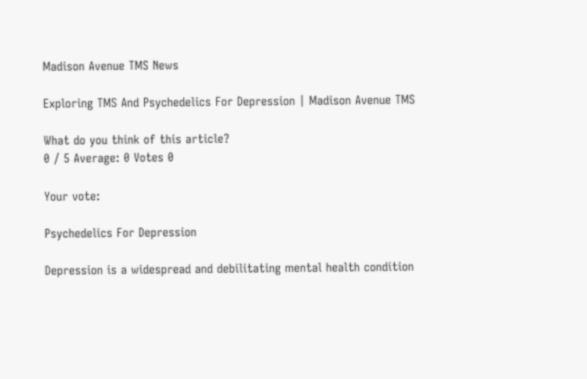Madison Avenue TMS News

Exploring TMS And Psychedelics For Depression | Madison Avenue TMS

What do you think of this article?
0 / 5 Average: 0 Votes 0

Your vote:

Psychedelics For Depression

Depression is a widespread and debilitating mental health condition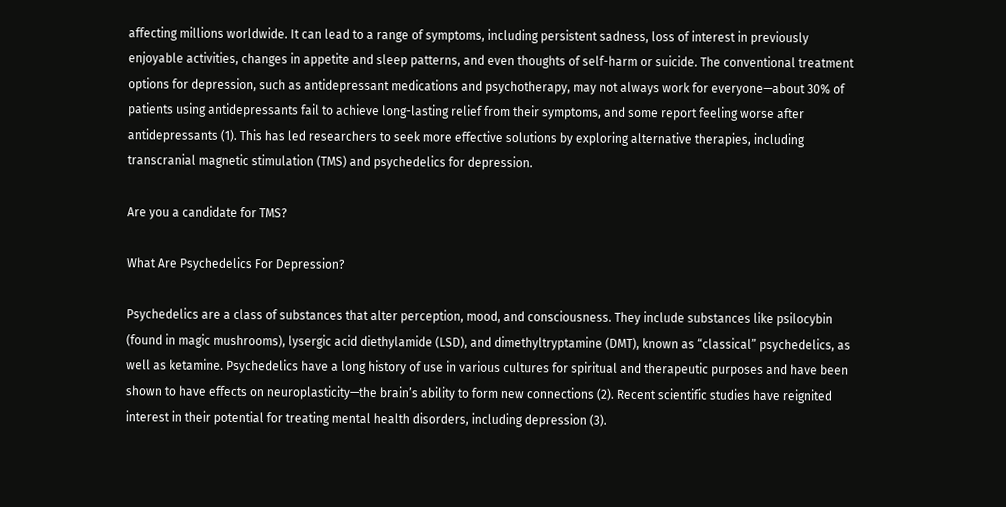affecting millions worldwide. It can lead to a range of symptoms, including persistent sadness, loss of interest in previously enjoyable activities, changes in appetite and sleep patterns, and even thoughts of self-harm or suicide. The conventional treatment options for depression, such as antidepressant medications and psychotherapy, may not always work for everyone—about 30% of patients using antidepressants fail to achieve long-lasting relief from their symptoms, and some report feeling worse after antidepressants (1). This has led researchers to seek more effective solutions by exploring alternative therapies, including transcranial magnetic stimulation (TMS) and psychedelics for depression.

Are you a candidate for TMS?

What Are Psychedelics For Depression?

Psychedelics are a class of substances that alter perception, mood, and consciousness. They include substances like psilocybin (found in magic mushrooms), lysergic acid diethylamide (LSD), and dimethyltryptamine (DMT), known as “classical” psychedelics, as well as ketamine. Psychedelics have a long history of use in various cultures for spiritual and therapeutic purposes and have been shown to have effects on neuroplasticity—the brain’s ability to form new connections (2). Recent scientific studies have reignited interest in their potential for treating mental health disorders, including depression (3).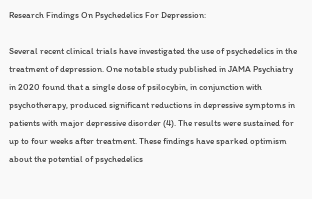Research Findings On Psychedelics For Depression:

Several recent clinical trials have investigated the use of psychedelics in the treatment of depression. One notable study published in JAMA Psychiatry in 2020 found that a single dose of psilocybin, in conjunction with psychotherapy, produced significant reductions in depressive symptoms in patients with major depressive disorder (4). The results were sustained for up to four weeks after treatment. These findings have sparked optimism about the potential of psychedelics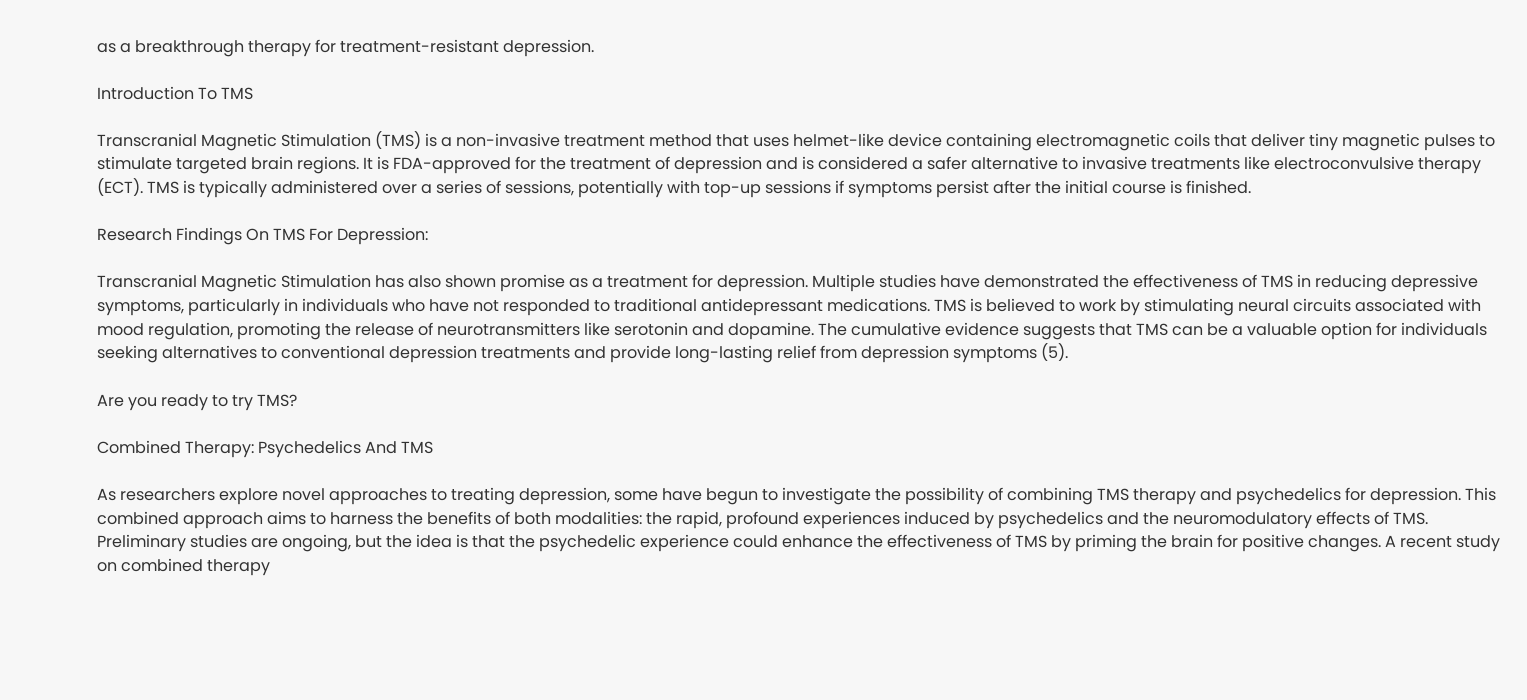as a breakthrough therapy for treatment-resistant depression.

Introduction To TMS

Transcranial Magnetic Stimulation (TMS) is a non-invasive treatment method that uses helmet-like device containing electromagnetic coils that deliver tiny magnetic pulses to stimulate targeted brain regions. It is FDA-approved for the treatment of depression and is considered a safer alternative to invasive treatments like electroconvulsive therapy (ECT). TMS is typically administered over a series of sessions, potentially with top-up sessions if symptoms persist after the initial course is finished.

Research Findings On TMS For Depression:

Transcranial Magnetic Stimulation has also shown promise as a treatment for depression. Multiple studies have demonstrated the effectiveness of TMS in reducing depressive symptoms, particularly in individuals who have not responded to traditional antidepressant medications. TMS is believed to work by stimulating neural circuits associated with mood regulation, promoting the release of neurotransmitters like serotonin and dopamine. The cumulative evidence suggests that TMS can be a valuable option for individuals seeking alternatives to conventional depression treatments and provide long-lasting relief from depression symptoms (5).

Are you ready to try TMS?

Combined Therapy: Psychedelics And TMS

As researchers explore novel approaches to treating depression, some have begun to investigate the possibility of combining TMS therapy and psychedelics for depression. This combined approach aims to harness the benefits of both modalities: the rapid, profound experiences induced by psychedelics and the neuromodulatory effects of TMS. Preliminary studies are ongoing, but the idea is that the psychedelic experience could enhance the effectiveness of TMS by priming the brain for positive changes. A recent study on combined therapy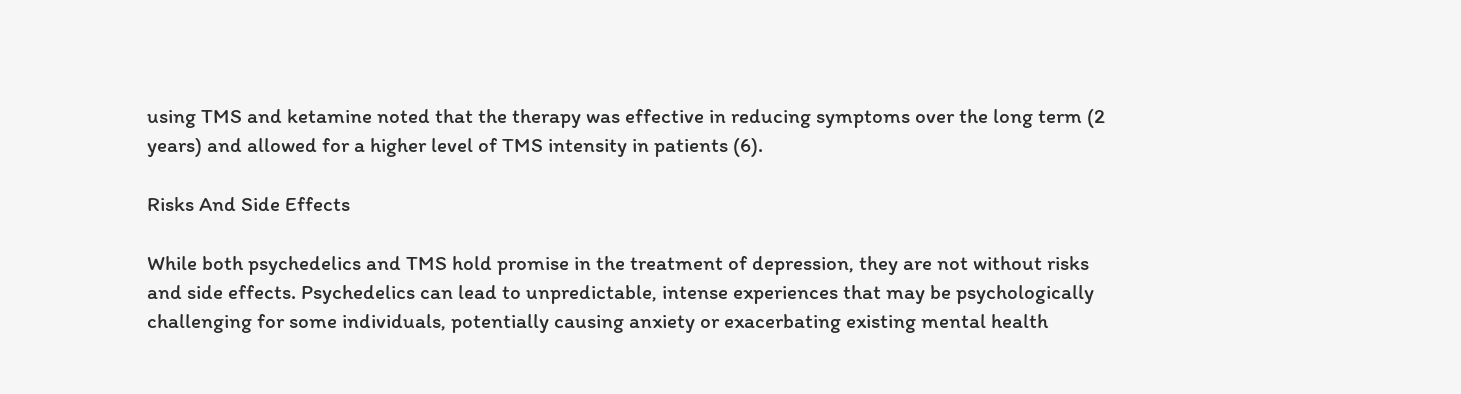using TMS and ketamine noted that the therapy was effective in reducing symptoms over the long term (2 years) and allowed for a higher level of TMS intensity in patients (6).

Risks And Side Effects

While both psychedelics and TMS hold promise in the treatment of depression, they are not without risks and side effects. Psychedelics can lead to unpredictable, intense experiences that may be psychologically challenging for some individuals, potentially causing anxiety or exacerbating existing mental health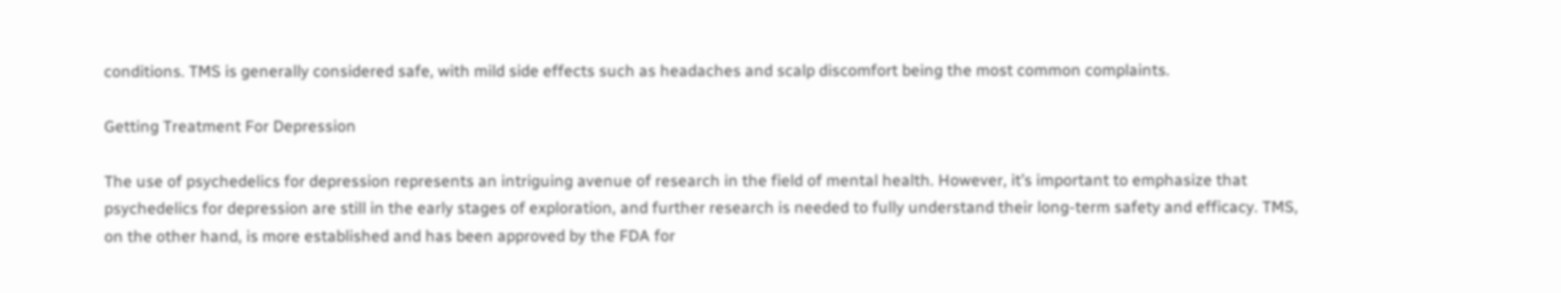conditions. TMS is generally considered safe, with mild side effects such as headaches and scalp discomfort being the most common complaints.

Getting Treatment For Depression

The use of psychedelics for depression represents an intriguing avenue of research in the field of mental health. However, it’s important to emphasize that psychedelics for depression are still in the early stages of exploration, and further research is needed to fully understand their long-term safety and efficacy. TMS, on the other hand, is more established and has been approved by the FDA for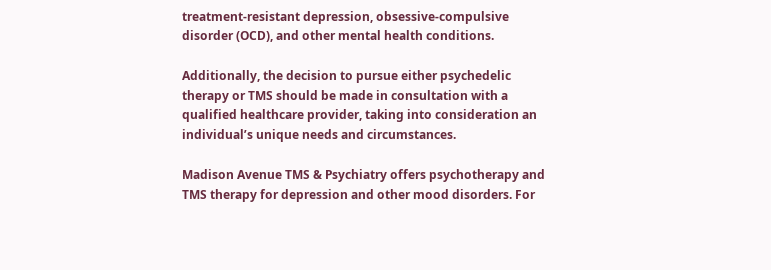treatment-resistant depression, obsessive-compulsive disorder (OCD), and other mental health conditions.

Additionally, the decision to pursue either psychedelic therapy or TMS should be made in consultation with a qualified healthcare provider, taking into consideration an individual’s unique needs and circumstances.

Madison Avenue TMS & Psychiatry offers psychotherapy and TMS therapy for depression and other mood disorders. For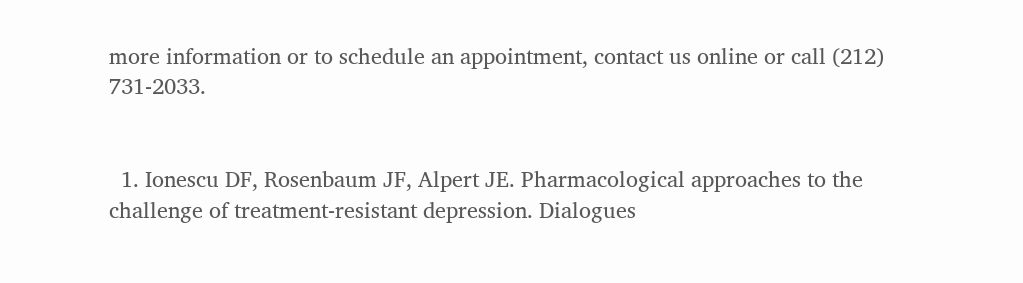more information or to schedule an appointment, contact us online or call (212) 731-2033.


  1. Ionescu DF, Rosenbaum JF, Alpert JE. Pharmacological approaches to the challenge of treatment-resistant depression. Dialogues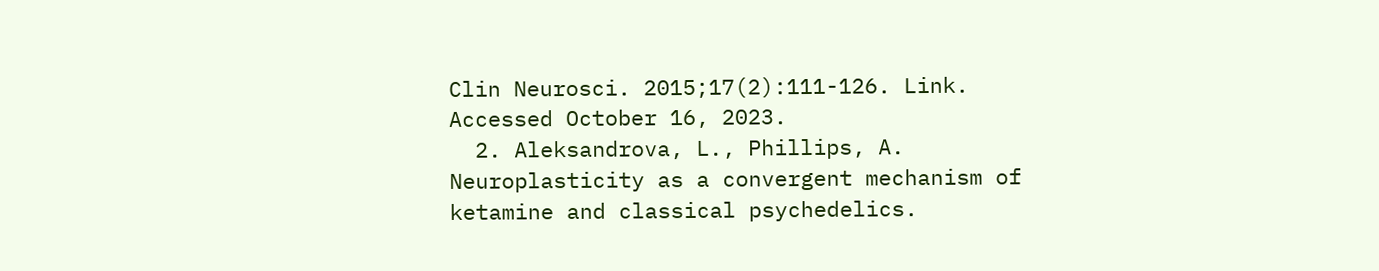Clin Neurosci. 2015;17(2):111-126. Link. Accessed October 16, 2023.
  2. Aleksandrova, L., Phillips, A. Neuroplasticity as a convergent mechanism of ketamine and classical psychedelics.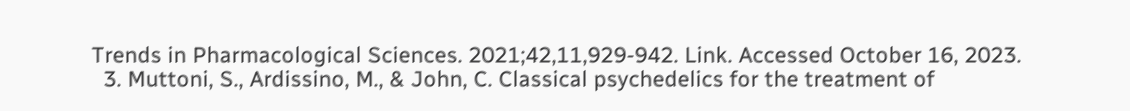Trends in Pharmacological Sciences. 2021;42,11,929-942. Link. Accessed October 16, 2023.
  3. Muttoni, S., Ardissino, M., & John, C. Classical psychedelics for the treatment of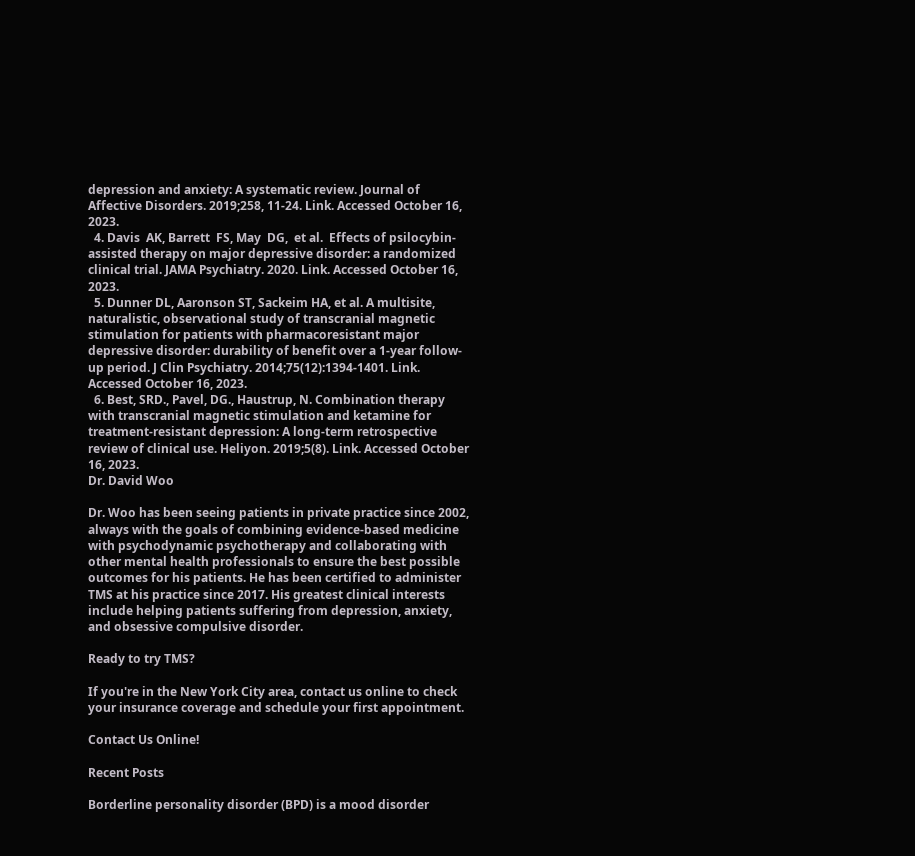depression and anxiety: A systematic review. Journal of Affective Disorders. 2019;258, 11-24. Link. Accessed October 16, 2023.
  4. Davis  AK, Barrett  FS, May  DG,  et al.  Effects of psilocybin-assisted therapy on major depressive disorder: a randomized clinical trial. JAMA Psychiatry. 2020. Link. Accessed October 16, 2023.
  5. Dunner DL, Aaronson ST, Sackeim HA, et al. A multisite, naturalistic, observational study of transcranial magnetic stimulation for patients with pharmacoresistant major depressive disorder: durability of benefit over a 1-year follow-up period. J Clin Psychiatry. 2014;75(12):1394-1401. Link. Accessed October 16, 2023.
  6. Best, SRD., Pavel, DG., Haustrup, N. Combination therapy with transcranial magnetic stimulation and ketamine for treatment-resistant depression: A long-term retrospective review of clinical use. Heliyon. 2019;5(8). Link. Accessed October 16, 2023.
Dr. David Woo

Dr. Woo has been seeing patients in private practice since 2002, always with the goals of combining evidence-based medicine with psychodynamic psychotherapy and collaborating with other mental health professionals to ensure the best possible outcomes for his patients. He has been certified to administer TMS at his practice since 2017. His greatest clinical interests include helping patients suffering from depression, anxiety, and obsessive compulsive disorder.

Ready to try TMS?

If you're in the New York City area, contact us online to check your insurance coverage and schedule your first appointment.

Contact Us Online!

Recent Posts

Borderline personality disorder (BPD) is a mood disorder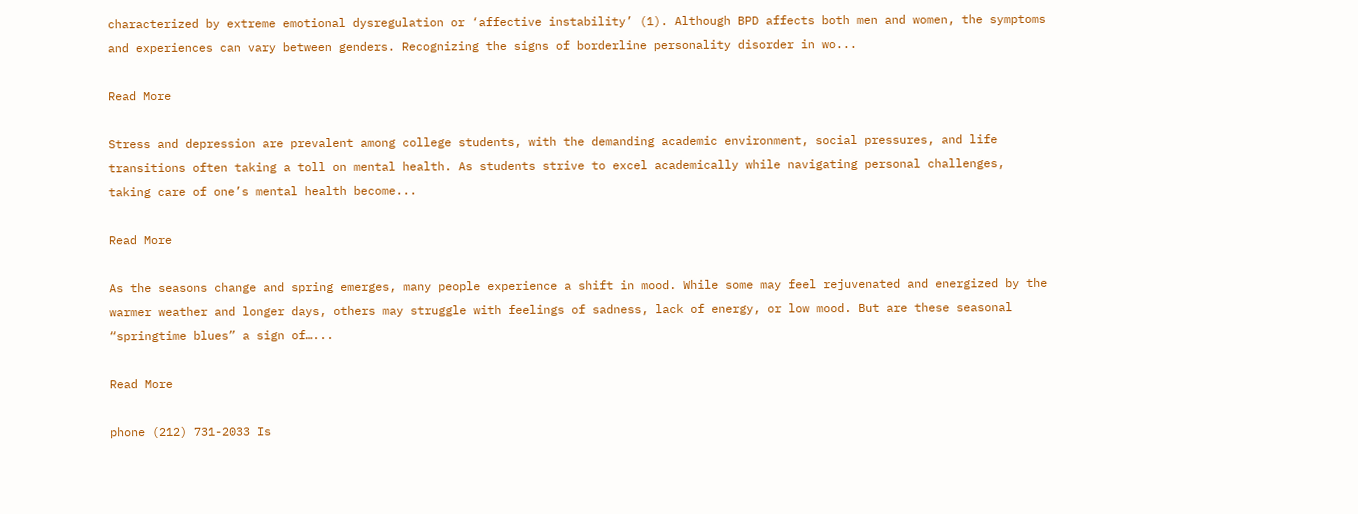characterized by extreme emotional dysregulation or ‘affective instability’ (1). Although BPD affects both men and women, the symptoms and experiences can vary between genders. Recognizing the signs of borderline personality disorder in wo...

Read More

Stress and depression are prevalent among college students, with the demanding academic environment, social pressures, and life transitions often taking a toll on mental health. As students strive to excel academically while navigating personal challenges, taking care of one’s mental health become...

Read More

As the seasons change and spring emerges, many people experience a shift in mood. While some may feel rejuvenated and energized by the warmer weather and longer days, others may struggle with feelings of sadness, lack of energy, or low mood. But are these seasonal “springtime blues” a sign of…...

Read More

phone (212) 731-2033 Is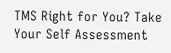TMS Right for You? Take Your Self Assessment